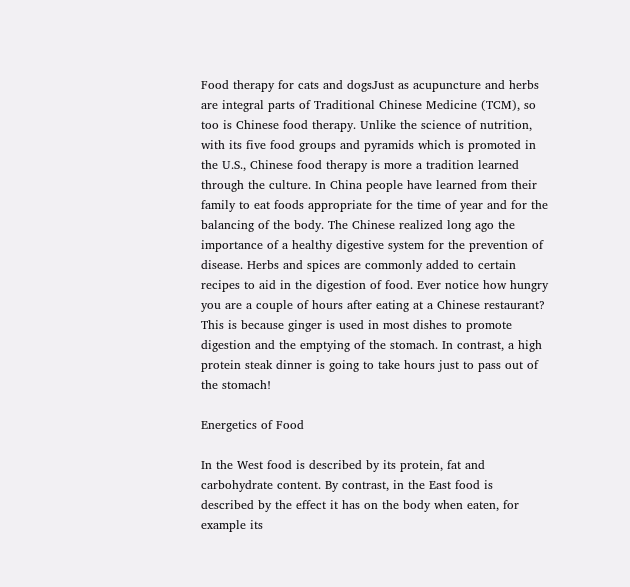Food therapy for cats and dogsJust as acupuncture and herbs are integral parts of Traditional Chinese Medicine (TCM), so too is Chinese food therapy. Unlike the science of nutrition, with its five food groups and pyramids which is promoted in the U.S., Chinese food therapy is more a tradition learned through the culture. In China people have learned from their family to eat foods appropriate for the time of year and for the balancing of the body. The Chinese realized long ago the importance of a healthy digestive system for the prevention of disease. Herbs and spices are commonly added to certain recipes to aid in the digestion of food. Ever notice how hungry you are a couple of hours after eating at a Chinese restaurant? This is because ginger is used in most dishes to promote digestion and the emptying of the stomach. In contrast, a high protein steak dinner is going to take hours just to pass out of the stomach!

Energetics of Food

In the West food is described by its protein, fat and carbohydrate content. By contrast, in the East food is described by the effect it has on the body when eaten, for example its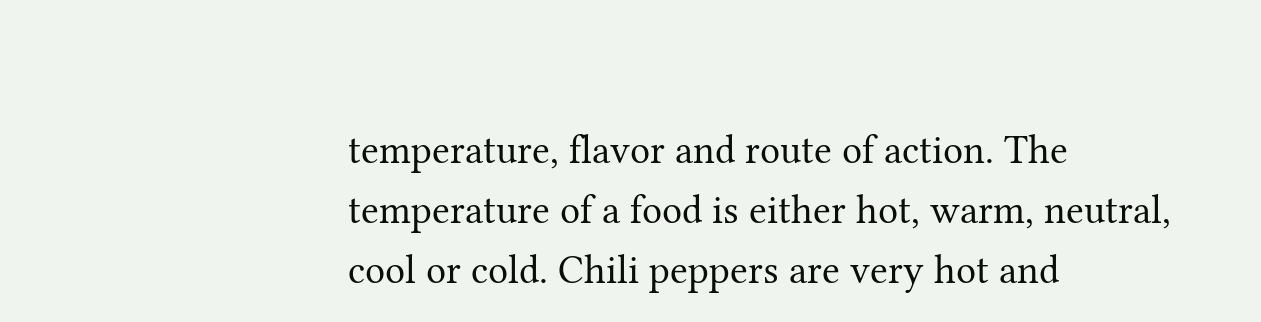temperature, flavor and route of action. The temperature of a food is either hot, warm, neutral, cool or cold. Chili peppers are very hot and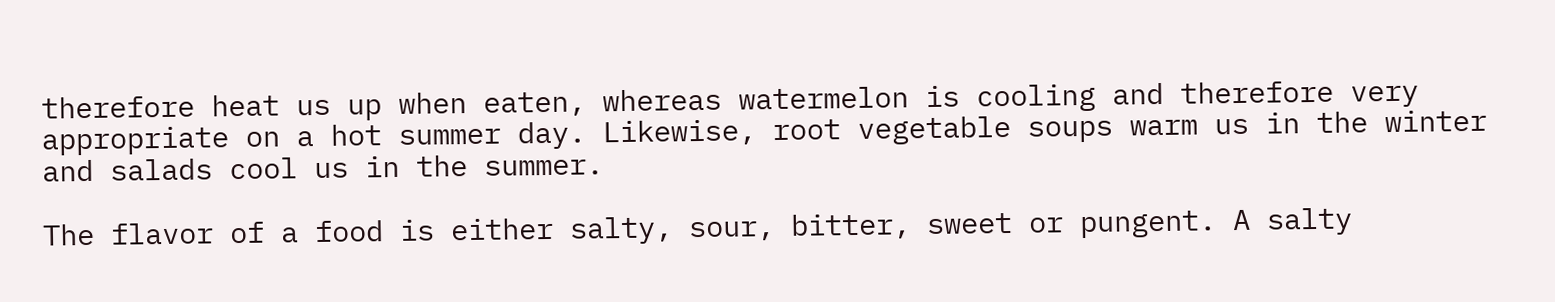therefore heat us up when eaten, whereas watermelon is cooling and therefore very appropriate on a hot summer day. Likewise, root vegetable soups warm us in the winter and salads cool us in the summer.

The flavor of a food is either salty, sour, bitter, sweet or pungent. A salty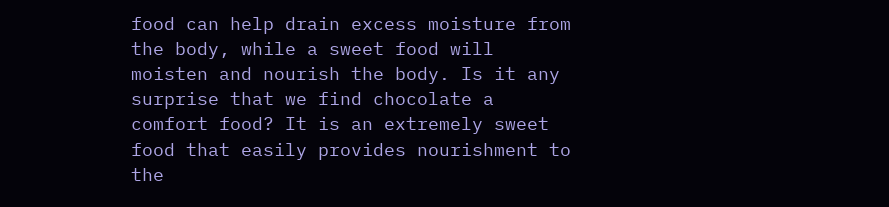food can help drain excess moisture from the body, while a sweet food will moisten and nourish the body. Is it any surprise that we find chocolate a comfort food? It is an extremely sweet food that easily provides nourishment to the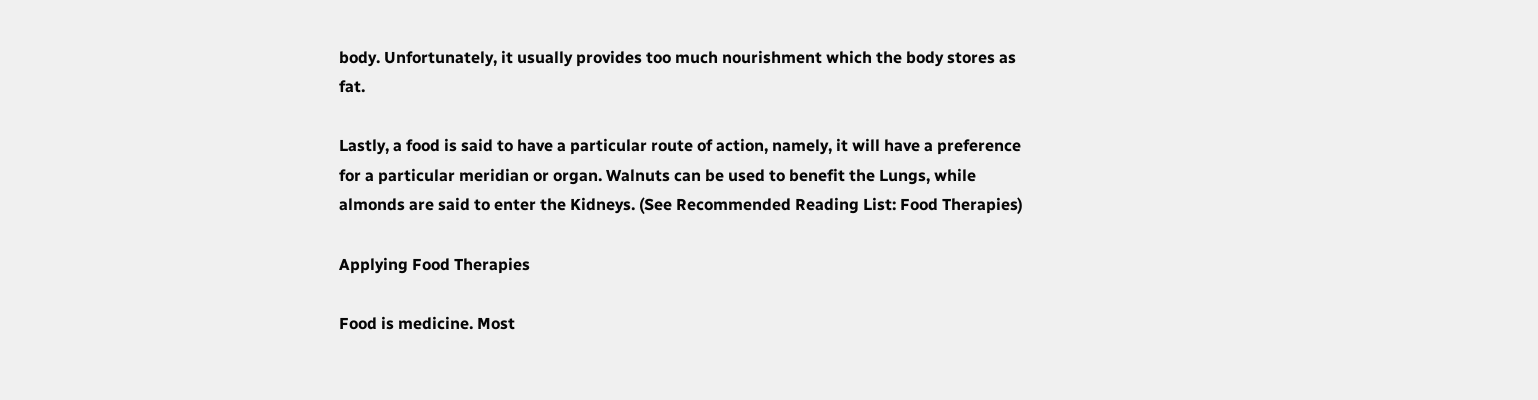body. Unfortunately, it usually provides too much nourishment which the body stores as fat.

Lastly, a food is said to have a particular route of action, namely, it will have a preference for a particular meridian or organ. Walnuts can be used to benefit the Lungs, while almonds are said to enter the Kidneys. (See Recommended Reading List: Food Therapies)

Applying Food Therapies

Food is medicine. Most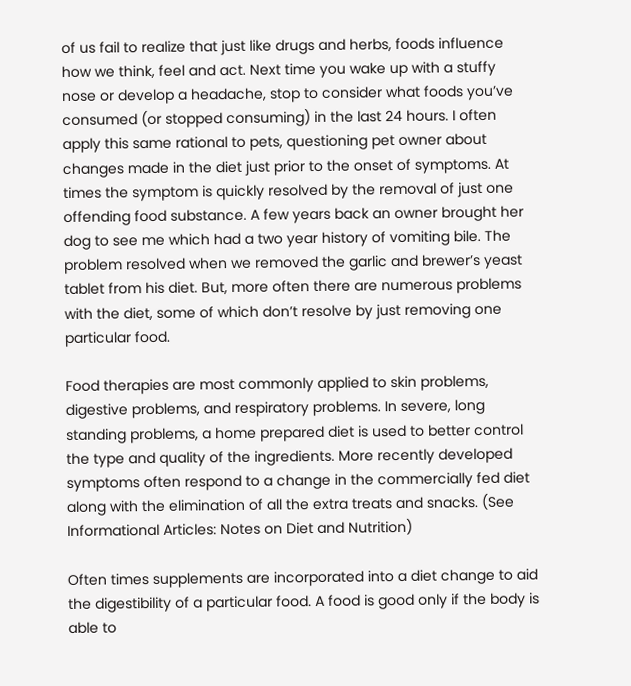of us fail to realize that just like drugs and herbs, foods influence how we think, feel and act. Next time you wake up with a stuffy nose or develop a headache, stop to consider what foods you’ve consumed (or stopped consuming) in the last 24 hours. I often apply this same rational to pets, questioning pet owner about changes made in the diet just prior to the onset of symptoms. At times the symptom is quickly resolved by the removal of just one offending food substance. A few years back an owner brought her dog to see me which had a two year history of vomiting bile. The problem resolved when we removed the garlic and brewer’s yeast tablet from his diet. But, more often there are numerous problems with the diet, some of which don’t resolve by just removing one particular food.

Food therapies are most commonly applied to skin problems, digestive problems, and respiratory problems. In severe, long standing problems, a home prepared diet is used to better control the type and quality of the ingredients. More recently developed symptoms often respond to a change in the commercially fed diet along with the elimination of all the extra treats and snacks. (See Informational Articles: Notes on Diet and Nutrition)

Often times supplements are incorporated into a diet change to aid the digestibility of a particular food. A food is good only if the body is able to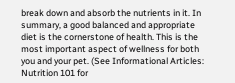break down and absorb the nutrients in it. In summary, a good balanced and appropriate diet is the cornerstone of health. This is the most important aspect of wellness for both you and your pet. (See Informational Articles: Nutrition 101 for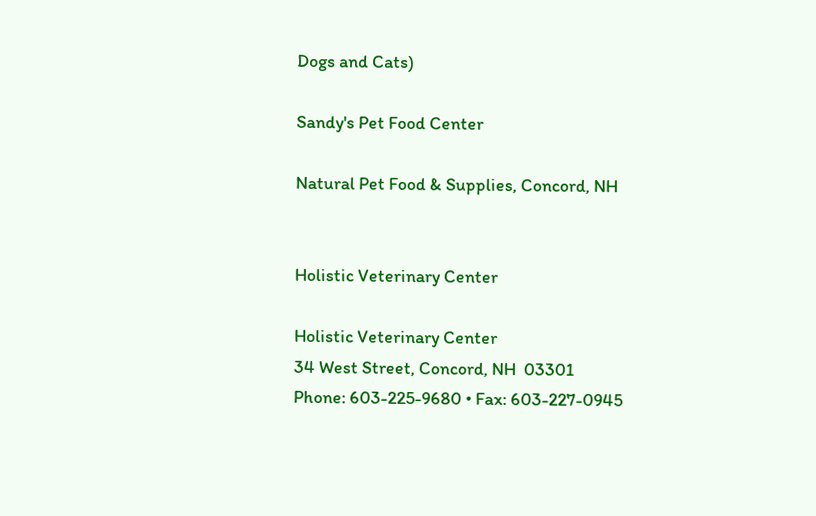Dogs and Cats)

Sandy's Pet Food Center

Natural Pet Food & Supplies, Concord, NH


Holistic Veterinary Center

Holistic Veterinary Center
34 West Street, Concord, NH  03301
Phone: 603-225-9680 • Fax: 603-227-0945